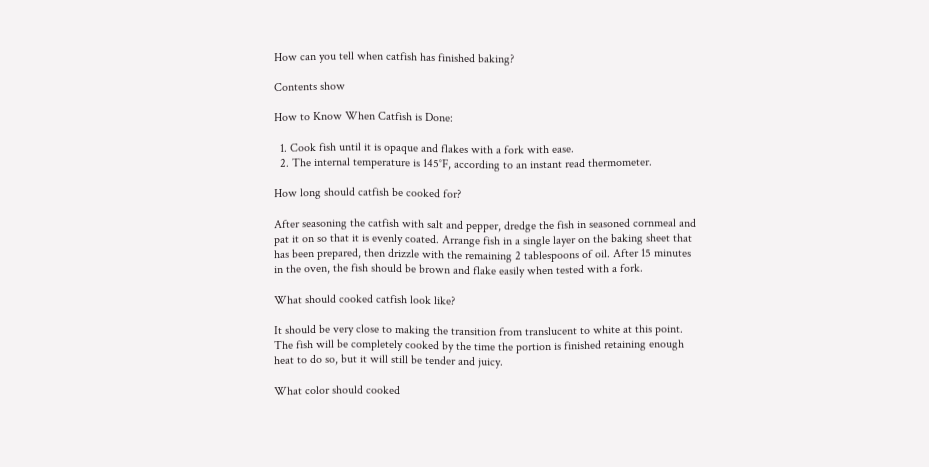How can you tell when catfish has finished baking?

Contents show

How to Know When Catfish is Done:

  1. Cook fish until it is opaque and flakes with a fork with ease.
  2. The internal temperature is 145°F, according to an instant read thermometer.

How long should catfish be cooked for?

After seasoning the catfish with salt and pepper, dredge the fish in seasoned cornmeal and pat it on so that it is evenly coated. Arrange fish in a single layer on the baking sheet that has been prepared, then drizzle with the remaining 2 tablespoons of oil. After 15 minutes in the oven, the fish should be brown and flake easily when tested with a fork.

What should cooked catfish look like?

It should be very close to making the transition from translucent to white at this point. The fish will be completely cooked by the time the portion is finished retaining enough heat to do so, but it will still be tender and juicy.

What color should cooked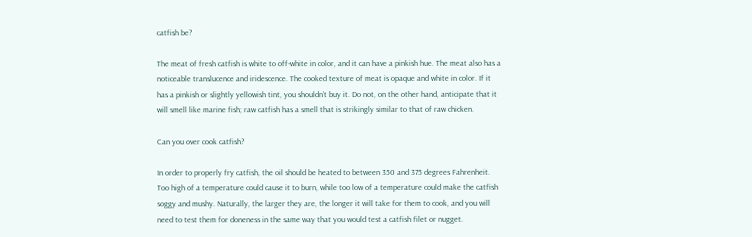catfish be?

The meat of fresh catfish is white to off-white in color, and it can have a pinkish hue. The meat also has a noticeable translucence and iridescence. The cooked texture of meat is opaque and white in color. If it has a pinkish or slightly yellowish tint, you shouldn’t buy it. Do not, on the other hand, anticipate that it will smell like marine fish; raw catfish has a smell that is strikingly similar to that of raw chicken.

Can you over cook catfish?

In order to properly fry catfish, the oil should be heated to between 350 and 375 degrees Fahrenheit. Too high of a temperature could cause it to burn, while too low of a temperature could make the catfish soggy and mushy. Naturally, the larger they are, the longer it will take for them to cook, and you will need to test them for doneness in the same way that you would test a catfish filet or nugget.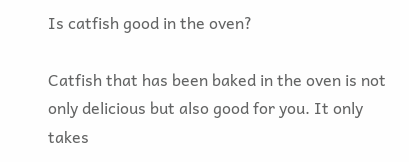Is catfish good in the oven?

Catfish that has been baked in the oven is not only delicious but also good for you. It only takes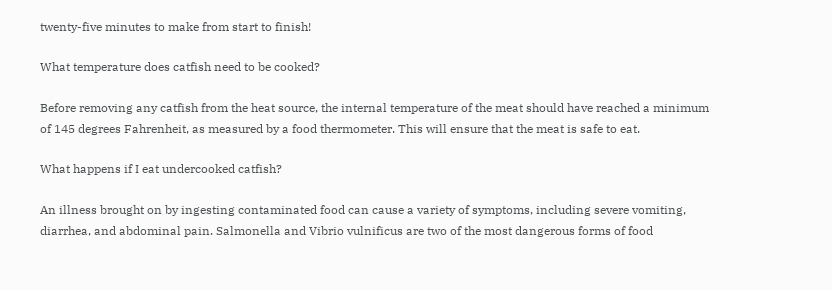twenty-five minutes to make from start to finish!

What temperature does catfish need to be cooked?

Before removing any catfish from the heat source, the internal temperature of the meat should have reached a minimum of 145 degrees Fahrenheit, as measured by a food thermometer. This will ensure that the meat is safe to eat.

What happens if I eat undercooked catfish?

An illness brought on by ingesting contaminated food can cause a variety of symptoms, including severe vomiting, diarrhea, and abdominal pain. Salmonella and Vibrio vulnificus are two of the most dangerous forms of food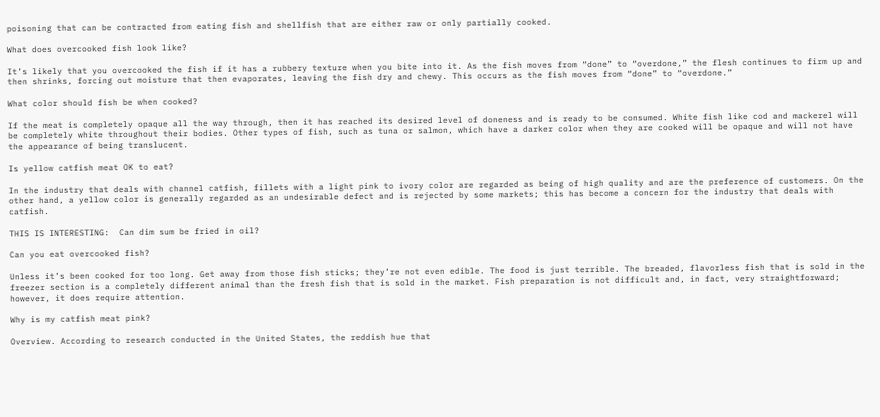poisoning that can be contracted from eating fish and shellfish that are either raw or only partially cooked.

What does overcooked fish look like?

It’s likely that you overcooked the fish if it has a rubbery texture when you bite into it. As the fish moves from “done” to “overdone,” the flesh continues to firm up and then shrinks, forcing out moisture that then evaporates, leaving the fish dry and chewy. This occurs as the fish moves from “done” to “overdone.”

What color should fish be when cooked?

If the meat is completely opaque all the way through, then it has reached its desired level of doneness and is ready to be consumed. White fish like cod and mackerel will be completely white throughout their bodies. Other types of fish, such as tuna or salmon, which have a darker color when they are cooked will be opaque and will not have the appearance of being translucent.

Is yellow catfish meat OK to eat?

In the industry that deals with channel catfish, fillets with a light pink to ivory color are regarded as being of high quality and are the preference of customers. On the other hand, a yellow color is generally regarded as an undesirable defect and is rejected by some markets; this has become a concern for the industry that deals with catfish.

THIS IS INTERESTING:  Can dim sum be fried in oil?

Can you eat overcooked fish?

Unless it’s been cooked for too long. Get away from those fish sticks; they’re not even edible. The food is just terrible. The breaded, flavorless fish that is sold in the freezer section is a completely different animal than the fresh fish that is sold in the market. Fish preparation is not difficult and, in fact, very straightforward; however, it does require attention.

Why is my catfish meat pink?

Overview. According to research conducted in the United States, the reddish hue that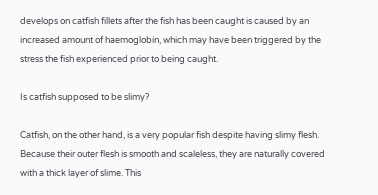develops on catfish fillets after the fish has been caught is caused by an increased amount of haemoglobin, which may have been triggered by the stress the fish experienced prior to being caught.

Is catfish supposed to be slimy?

Catfish, on the other hand, is a very popular fish despite having slimy flesh. Because their outer flesh is smooth and scaleless, they are naturally covered with a thick layer of slime. This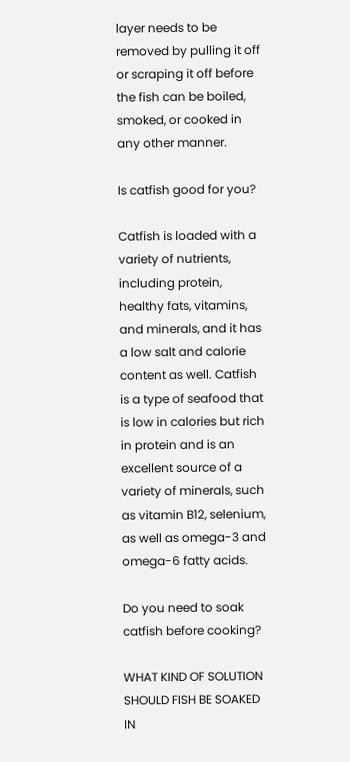layer needs to be removed by pulling it off or scraping it off before the fish can be boiled, smoked, or cooked in any other manner.

Is catfish good for you?

Catfish is loaded with a variety of nutrients, including protein, healthy fats, vitamins, and minerals, and it has a low salt and calorie content as well. Catfish is a type of seafood that is low in calories but rich in protein and is an excellent source of a variety of minerals, such as vitamin B12, selenium, as well as omega-3 and omega-6 fatty acids.

Do you need to soak catfish before cooking?

WHAT KIND OF SOLUTION SHOULD FISH BE SOAKED IN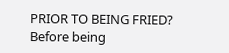PRIOR TO BEING FRIED? Before being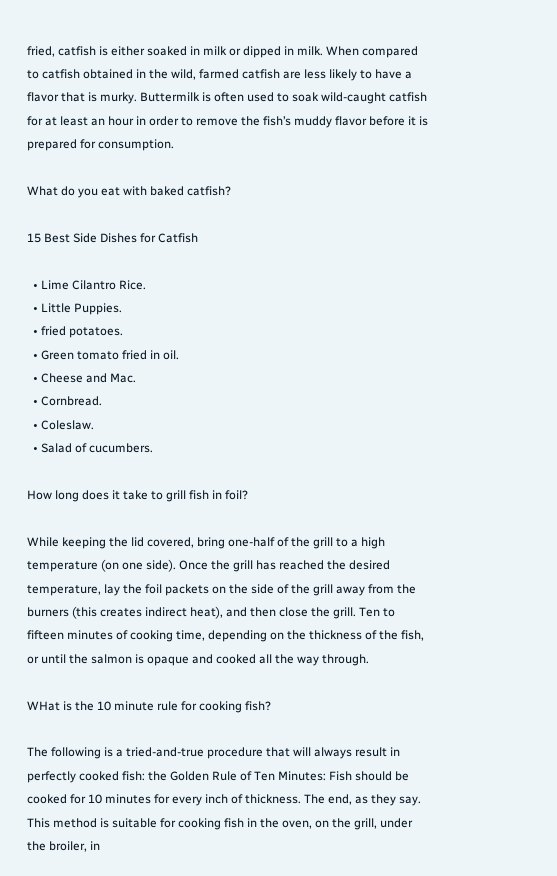fried, catfish is either soaked in milk or dipped in milk. When compared to catfish obtained in the wild, farmed catfish are less likely to have a flavor that is murky. Buttermilk is often used to soak wild-caught catfish for at least an hour in order to remove the fish’s muddy flavor before it is prepared for consumption.

What do you eat with baked catfish?

15 Best Side Dishes for Catfish

  • Lime Cilantro Rice.
  • Little Puppies.
  • fried potatoes.
  • Green tomato fried in oil.
  • Cheese and Mac.
  • Cornbread.
  • Coleslaw.
  • Salad of cucumbers.

How long does it take to grill fish in foil?

While keeping the lid covered, bring one-half of the grill to a high temperature (on one side). Once the grill has reached the desired temperature, lay the foil packets on the side of the grill away from the burners (this creates indirect heat), and then close the grill. Ten to fifteen minutes of cooking time, depending on the thickness of the fish, or until the salmon is opaque and cooked all the way through.

WHat is the 10 minute rule for cooking fish?

The following is a tried-and-true procedure that will always result in perfectly cooked fish: the Golden Rule of Ten Minutes: Fish should be cooked for 10 minutes for every inch of thickness. The end, as they say. This method is suitable for cooking fish in the oven, on the grill, under the broiler, in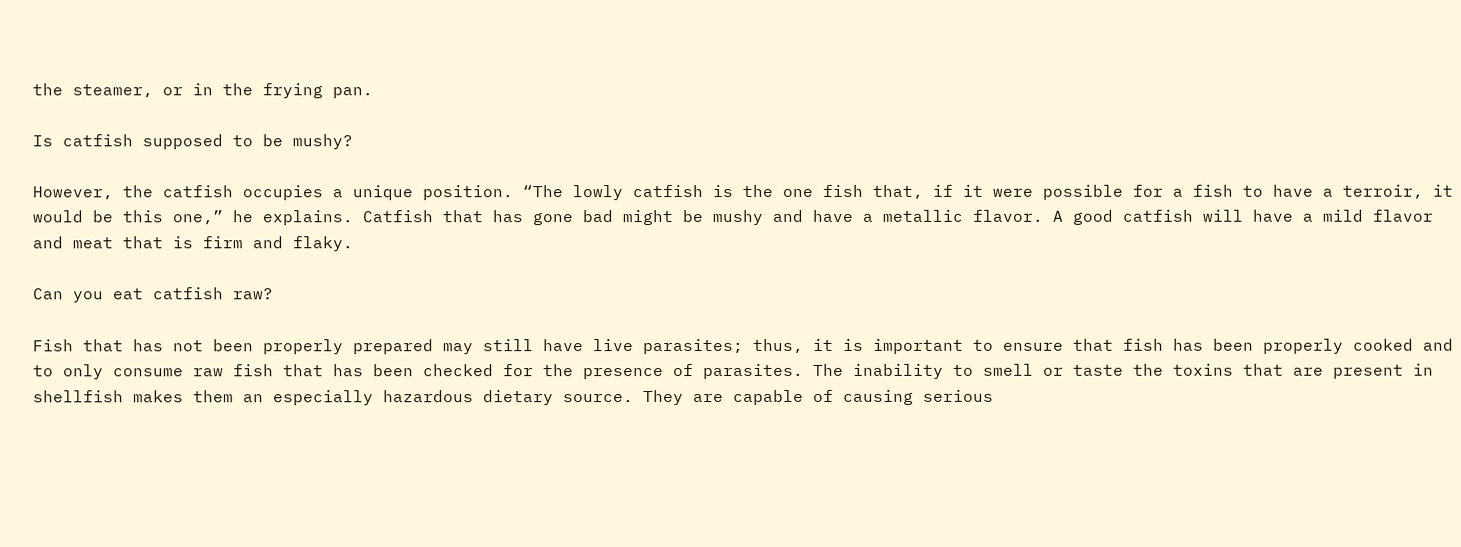the steamer, or in the frying pan.

Is catfish supposed to be mushy?

However, the catfish occupies a unique position. “The lowly catfish is the one fish that, if it were possible for a fish to have a terroir, it would be this one,” he explains. Catfish that has gone bad might be mushy and have a metallic flavor. A good catfish will have a mild flavor and meat that is firm and flaky.

Can you eat catfish raw?

Fish that has not been properly prepared may still have live parasites; thus, it is important to ensure that fish has been properly cooked and to only consume raw fish that has been checked for the presence of parasites. The inability to smell or taste the toxins that are present in shellfish makes them an especially hazardous dietary source. They are capable of causing serious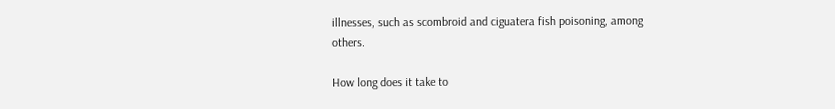illnesses, such as scombroid and ciguatera fish poisoning, among others.

How long does it take to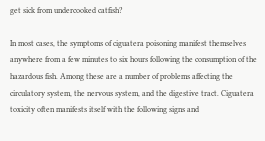get sick from undercooked catfish?

In most cases, the symptoms of ciguatera poisoning manifest themselves anywhere from a few minutes to six hours following the consumption of the hazardous fish. Among these are a number of problems affecting the circulatory system, the nervous system, and the digestive tract. Ciguatera toxicity often manifests itself with the following signs and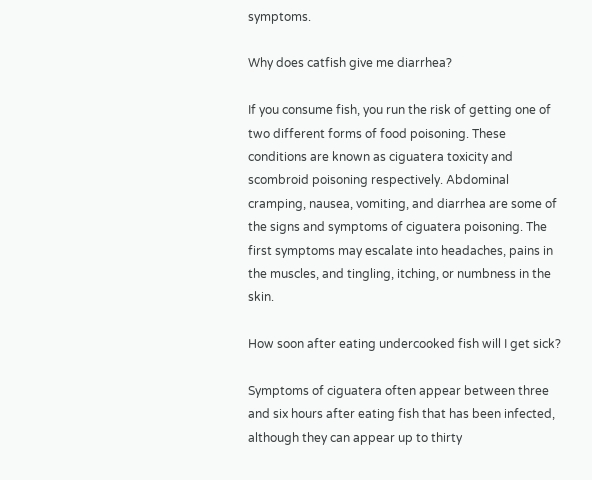symptoms.

Why does catfish give me diarrhea?

If you consume fish, you run the risk of getting one of two different forms of food poisoning. These conditions are known as ciguatera toxicity and scombroid poisoning respectively. Abdominal cramping, nausea, vomiting, and diarrhea are some of the signs and symptoms of ciguatera poisoning. The first symptoms may escalate into headaches, pains in the muscles, and tingling, itching, or numbness in the skin.

How soon after eating undercooked fish will I get sick?

Symptoms of ciguatera often appear between three and six hours after eating fish that has been infected, although they can appear up to thirty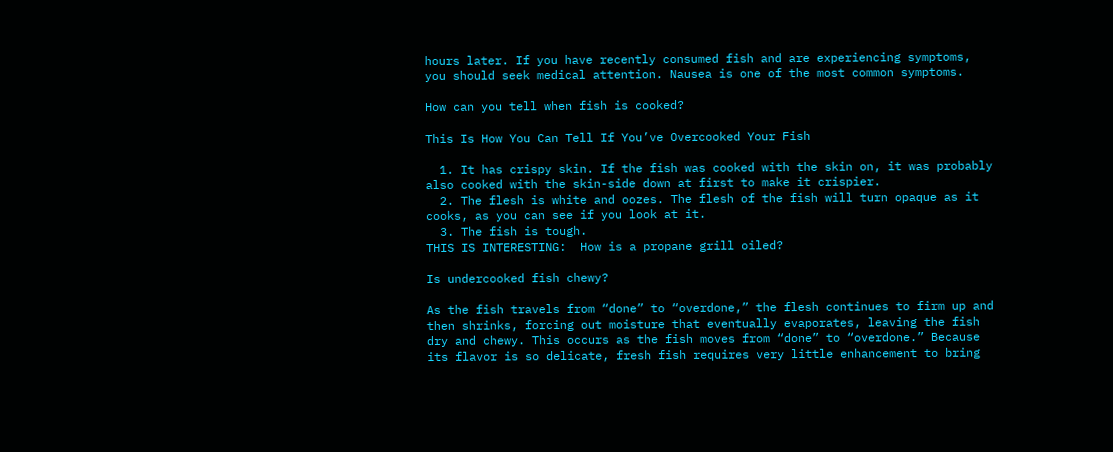hours later. If you have recently consumed fish and are experiencing symptoms, you should seek medical attention. Nausea is one of the most common symptoms.

How can you tell when fish is cooked?

This Is How You Can Tell If You’ve Overcooked Your Fish

  1. It has crispy skin. If the fish was cooked with the skin on, it was probably also cooked with the skin-side down at first to make it crispier.
  2. The flesh is white and oozes. The flesh of the fish will turn opaque as it cooks, as you can see if you look at it.
  3. The fish is tough.
THIS IS INTERESTING:  How is a propane grill oiled?

Is undercooked fish chewy?

As the fish travels from “done” to “overdone,” the flesh continues to firm up and then shrinks, forcing out moisture that eventually evaporates, leaving the fish dry and chewy. This occurs as the fish moves from “done” to “overdone.” Because its flavor is so delicate, fresh fish requires very little enhancement to bring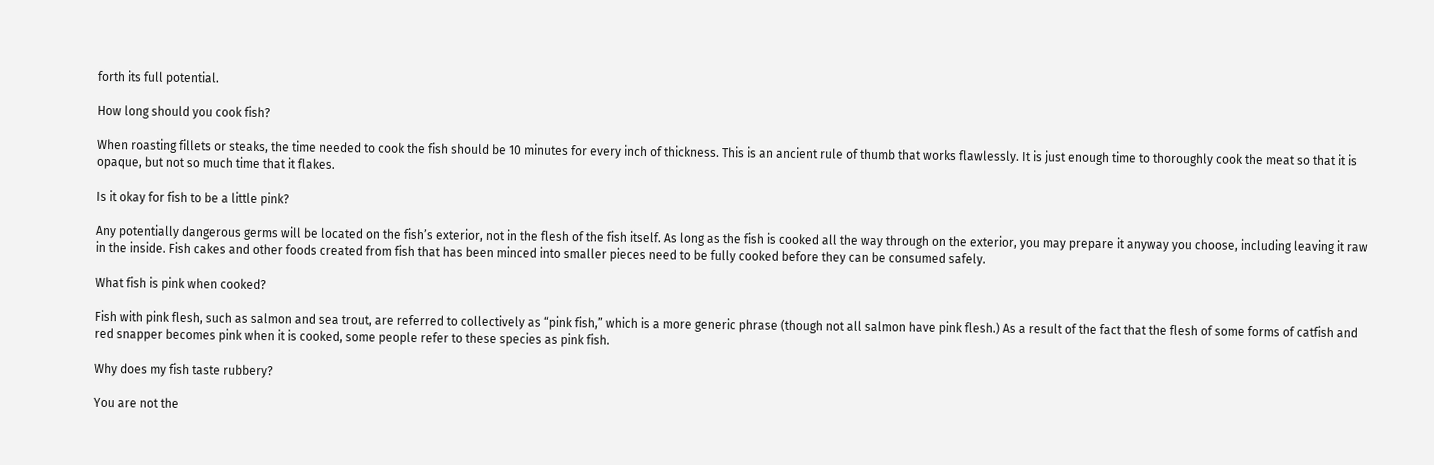forth its full potential.

How long should you cook fish?

When roasting fillets or steaks, the time needed to cook the fish should be 10 minutes for every inch of thickness. This is an ancient rule of thumb that works flawlessly. It is just enough time to thoroughly cook the meat so that it is opaque, but not so much time that it flakes.

Is it okay for fish to be a little pink?

Any potentially dangerous germs will be located on the fish’s exterior, not in the flesh of the fish itself. As long as the fish is cooked all the way through on the exterior, you may prepare it anyway you choose, including leaving it raw in the inside. Fish cakes and other foods created from fish that has been minced into smaller pieces need to be fully cooked before they can be consumed safely.

What fish is pink when cooked?

Fish with pink flesh, such as salmon and sea trout, are referred to collectively as “pink fish,” which is a more generic phrase (though not all salmon have pink flesh.) As a result of the fact that the flesh of some forms of catfish and red snapper becomes pink when it is cooked, some people refer to these species as pink fish.

Why does my fish taste rubbery?

You are not the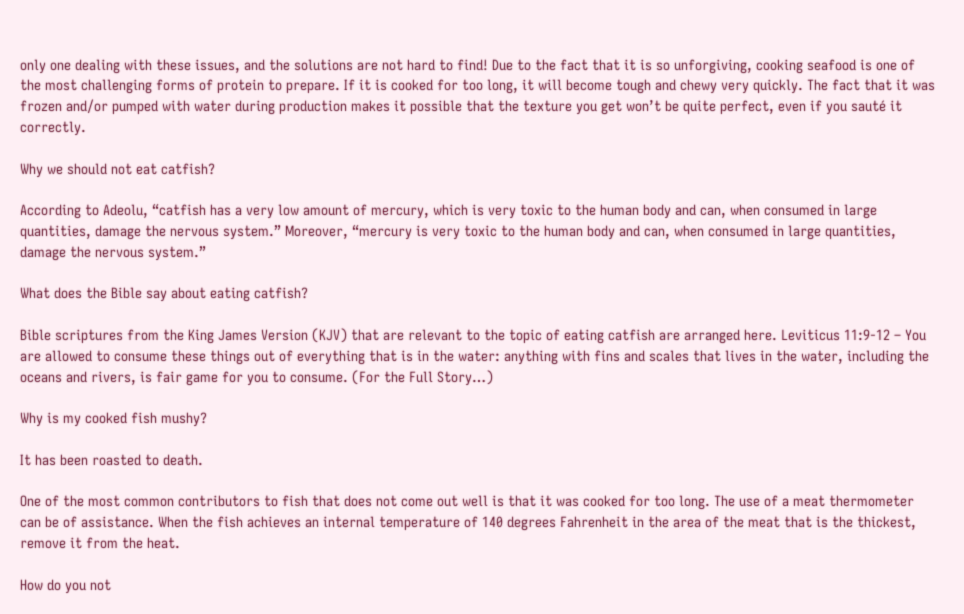only one dealing with these issues, and the solutions are not hard to find! Due to the fact that it is so unforgiving, cooking seafood is one of the most challenging forms of protein to prepare. If it is cooked for too long, it will become tough and chewy very quickly. The fact that it was frozen and/or pumped with water during production makes it possible that the texture you get won’t be quite perfect, even if you sauté it correctly.

Why we should not eat catfish?

According to Adeolu, “catfish has a very low amount of mercury, which is very toxic to the human body and can, when consumed in large quantities, damage the nervous system.” Moreover, “mercury is very toxic to the human body and can, when consumed in large quantities, damage the nervous system.”

What does the Bible say about eating catfish?

Bible scriptures from the King James Version (KJV) that are relevant to the topic of eating catfish are arranged here. Leviticus 11:9-12 – You are allowed to consume these things out of everything that is in the water: anything with fins and scales that lives in the water, including the oceans and rivers, is fair game for you to consume. (For the Full Story…)

Why is my cooked fish mushy?

It has been roasted to death.

One of the most common contributors to fish that does not come out well is that it was cooked for too long. The use of a meat thermometer can be of assistance. When the fish achieves an internal temperature of 140 degrees Fahrenheit in the area of the meat that is the thickest, remove it from the heat.

How do you not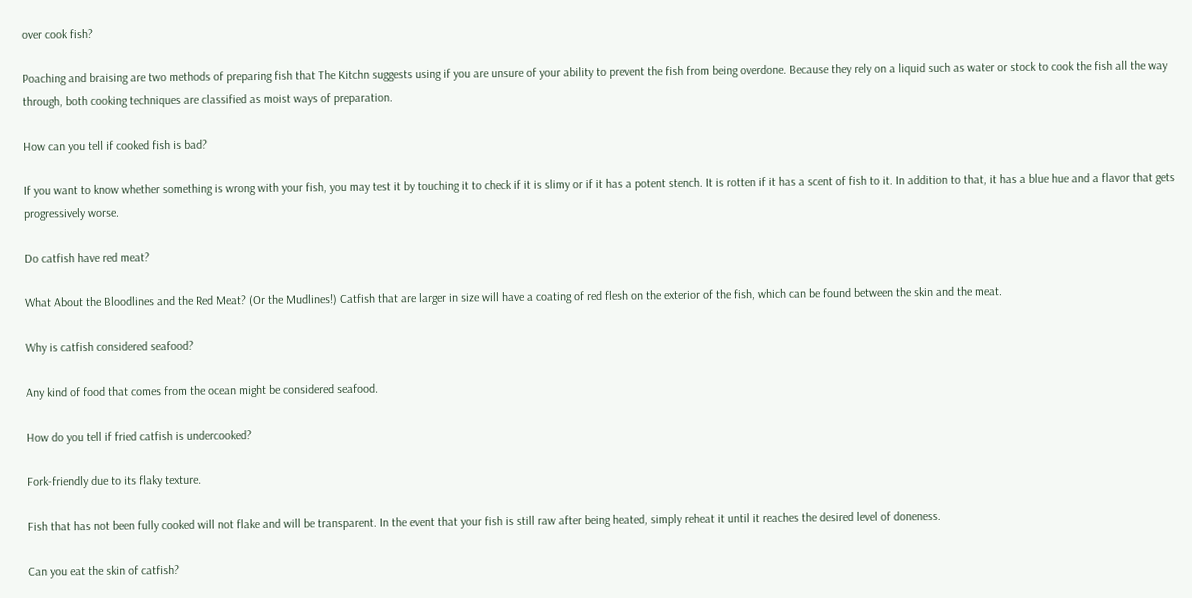over cook fish?

Poaching and braising are two methods of preparing fish that The Kitchn suggests using if you are unsure of your ability to prevent the fish from being overdone. Because they rely on a liquid such as water or stock to cook the fish all the way through, both cooking techniques are classified as moist ways of preparation.

How can you tell if cooked fish is bad?

If you want to know whether something is wrong with your fish, you may test it by touching it to check if it is slimy or if it has a potent stench. It is rotten if it has a scent of fish to it. In addition to that, it has a blue hue and a flavor that gets progressively worse.

Do catfish have red meat?

What About the Bloodlines and the Red Meat? (Or the Mudlines!) Catfish that are larger in size will have a coating of red flesh on the exterior of the fish, which can be found between the skin and the meat.

Why is catfish considered seafood?

Any kind of food that comes from the ocean might be considered seafood.

How do you tell if fried catfish is undercooked?

Fork-friendly due to its flaky texture.

Fish that has not been fully cooked will not flake and will be transparent. In the event that your fish is still raw after being heated, simply reheat it until it reaches the desired level of doneness.

Can you eat the skin of catfish?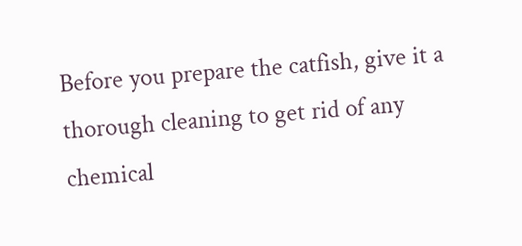Before you prepare the catfish, give it a thorough cleaning to get rid of any chemical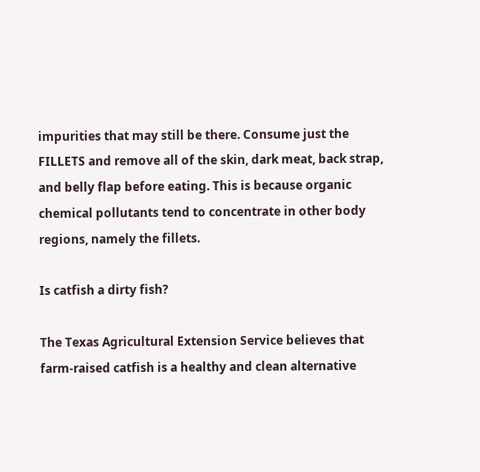impurities that may still be there. Consume just the FILLETS and remove all of the skin, dark meat, back strap, and belly flap before eating. This is because organic chemical pollutants tend to concentrate in other body regions, namely the fillets.

Is catfish a dirty fish?

The Texas Agricultural Extension Service believes that farm-raised catfish is a healthy and clean alternative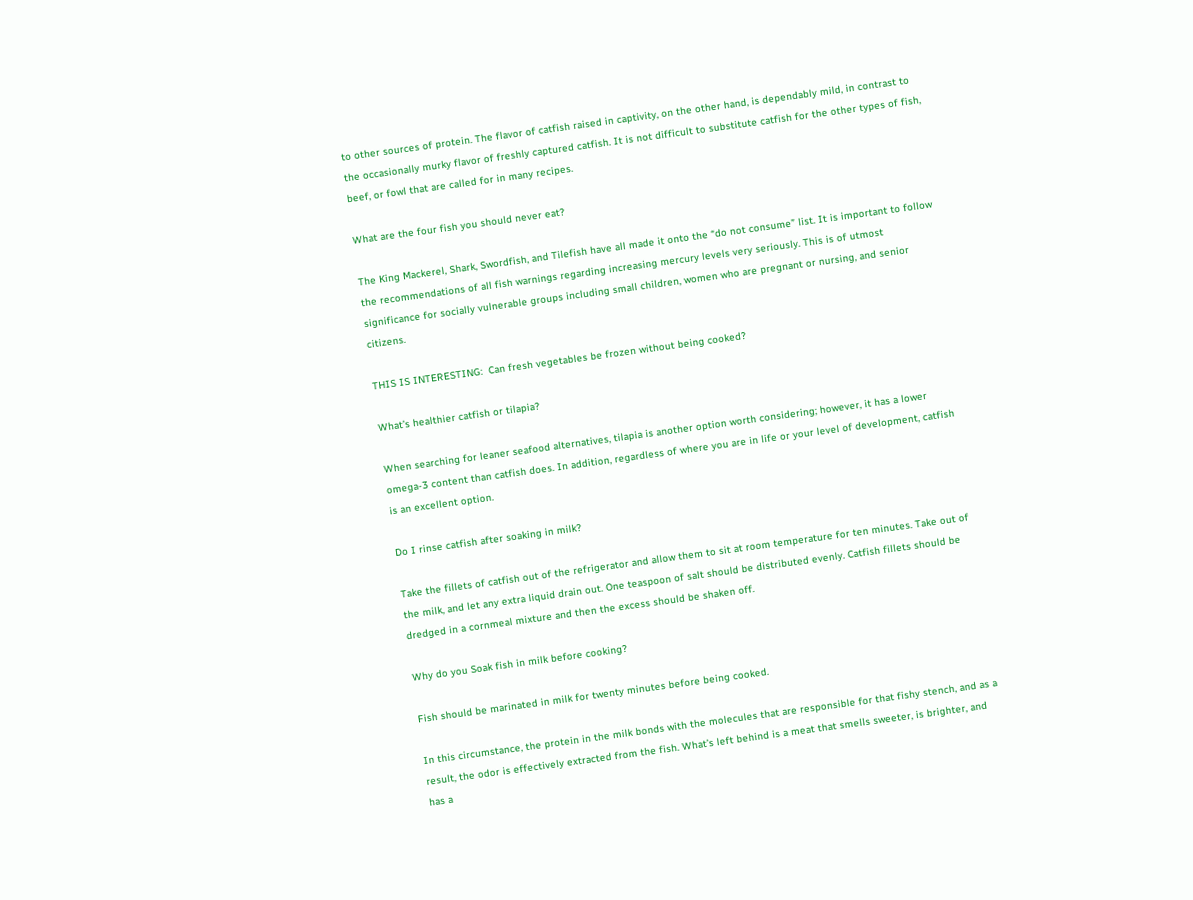to other sources of protein. The flavor of catfish raised in captivity, on the other hand, is dependably mild, in contrast to the occasionally murky flavor of freshly captured catfish. It is not difficult to substitute catfish for the other types of fish, beef, or fowl that are called for in many recipes.

What are the four fish you should never eat?

The King Mackerel, Shark, Swordfish, and Tilefish have all made it onto the “do not consume” list. It is important to follow the recommendations of all fish warnings regarding increasing mercury levels very seriously. This is of utmost significance for socially vulnerable groups including small children, women who are pregnant or nursing, and senior citizens.

THIS IS INTERESTING:  Can fresh vegetables be frozen without being cooked?

What’s healthier catfish or tilapia?

When searching for leaner seafood alternatives, tilapia is another option worth considering; however, it has a lower omega-3 content than catfish does. In addition, regardless of where you are in life or your level of development, catfish is an excellent option.

Do I rinse catfish after soaking in milk?

Take the fillets of catfish out of the refrigerator and allow them to sit at room temperature for ten minutes. Take out of the milk, and let any extra liquid drain out. One teaspoon of salt should be distributed evenly. Catfish fillets should be dredged in a cornmeal mixture and then the excess should be shaken off.

Why do you Soak fish in milk before cooking?

Fish should be marinated in milk for twenty minutes before being cooked.

In this circumstance, the protein in the milk bonds with the molecules that are responsible for that fishy stench, and as a result, the odor is effectively extracted from the fish. What’s left behind is a meat that smells sweeter, is brighter, and has a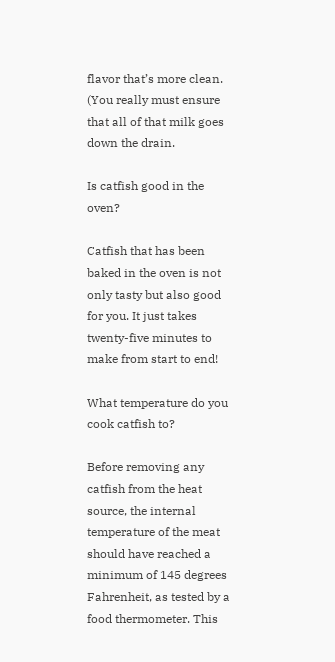flavor that’s more clean. (You really must ensure that all of that milk goes down the drain.

Is catfish good in the oven?

Catfish that has been baked in the oven is not only tasty but also good for you. It just takes twenty-five minutes to make from start to end!

What temperature do you cook catfish to?

Before removing any catfish from the heat source, the internal temperature of the meat should have reached a minimum of 145 degrees Fahrenheit, as tested by a food thermometer. This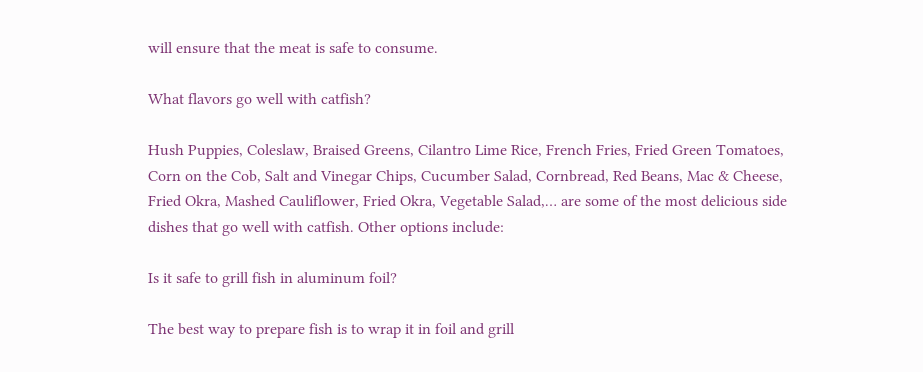will ensure that the meat is safe to consume.

What flavors go well with catfish?

Hush Puppies, Coleslaw, Braised Greens, Cilantro Lime Rice, French Fries, Fried Green Tomatoes, Corn on the Cob, Salt and Vinegar Chips, Cucumber Salad, Cornbread, Red Beans, Mac & Cheese, Fried Okra, Mashed Cauliflower, Fried Okra, Vegetable Salad,… are some of the most delicious side dishes that go well with catfish. Other options include:

Is it safe to grill fish in aluminum foil?

The best way to prepare fish is to wrap it in foil and grill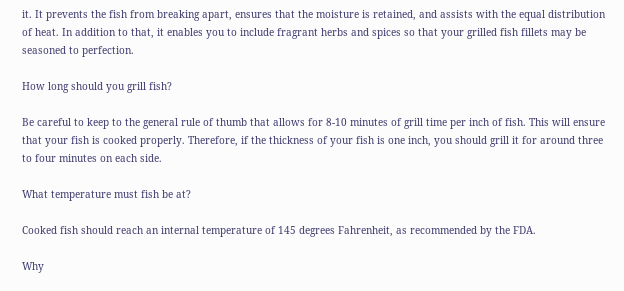it. It prevents the fish from breaking apart, ensures that the moisture is retained, and assists with the equal distribution of heat. In addition to that, it enables you to include fragrant herbs and spices so that your grilled fish fillets may be seasoned to perfection.

How long should you grill fish?

Be careful to keep to the general rule of thumb that allows for 8-10 minutes of grill time per inch of fish. This will ensure that your fish is cooked properly. Therefore, if the thickness of your fish is one inch, you should grill it for around three to four minutes on each side.

What temperature must fish be at?

Cooked fish should reach an internal temperature of 145 degrees Fahrenheit, as recommended by the FDA.

Why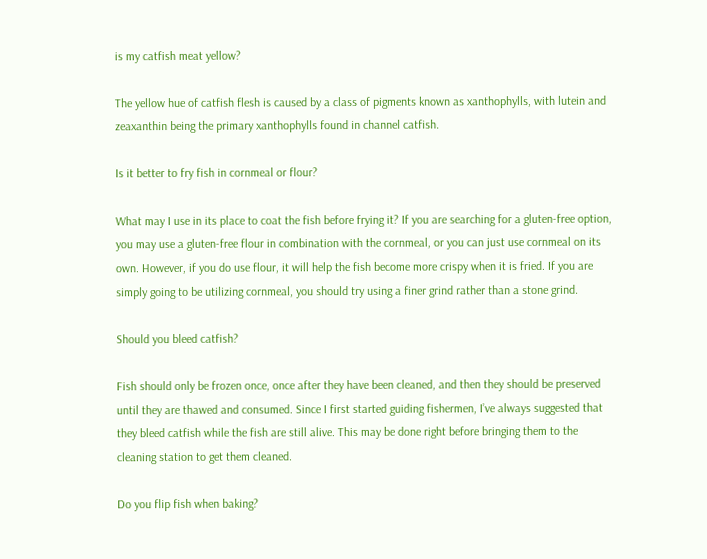is my catfish meat yellow?

The yellow hue of catfish flesh is caused by a class of pigments known as xanthophylls, with lutein and zeaxanthin being the primary xanthophylls found in channel catfish.

Is it better to fry fish in cornmeal or flour?

What may I use in its place to coat the fish before frying it? If you are searching for a gluten-free option, you may use a gluten-free flour in combination with the cornmeal, or you can just use cornmeal on its own. However, if you do use flour, it will help the fish become more crispy when it is fried. If you are simply going to be utilizing cornmeal, you should try using a finer grind rather than a stone grind.

Should you bleed catfish?

Fish should only be frozen once, once after they have been cleaned, and then they should be preserved until they are thawed and consumed. Since I first started guiding fishermen, I’ve always suggested that they bleed catfish while the fish are still alive. This may be done right before bringing them to the cleaning station to get them cleaned.

Do you flip fish when baking?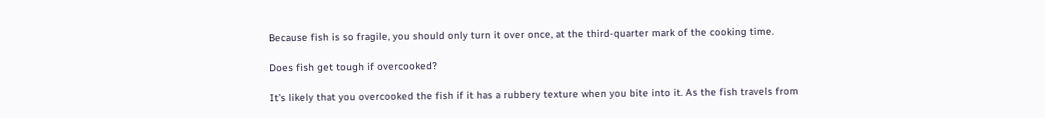Because fish is so fragile, you should only turn it over once, at the third-quarter mark of the cooking time.

Does fish get tough if overcooked?

It’s likely that you overcooked the fish if it has a rubbery texture when you bite into it. As the fish travels from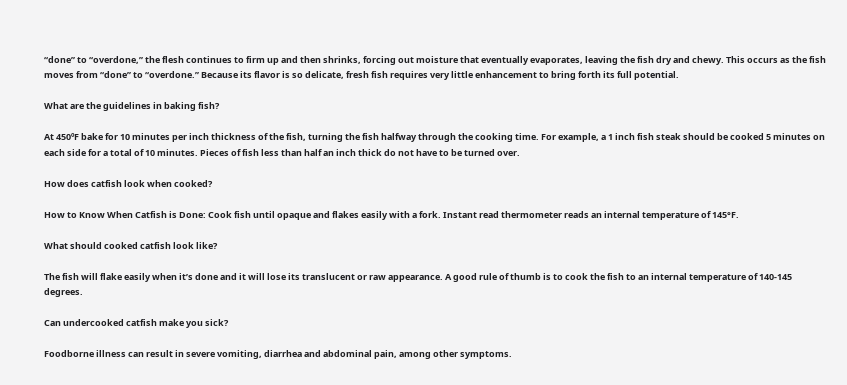“done” to “overdone,” the flesh continues to firm up and then shrinks, forcing out moisture that eventually evaporates, leaving the fish dry and chewy. This occurs as the fish moves from “done” to “overdone.” Because its flavor is so delicate, fresh fish requires very little enhancement to bring forth its full potential.

What are the guidelines in baking fish?

At 450ºF bake for 10 minutes per inch thickness of the fish, turning the fish halfway through the cooking time. For example, a 1 inch fish steak should be cooked 5 minutes on each side for a total of 10 minutes. Pieces of fish less than half an inch thick do not have to be turned over.

How does catfish look when cooked?

How to Know When Catfish is Done: Cook fish until opaque and flakes easily with a fork. Instant read thermometer reads an internal temperature of 145°F.

What should cooked catfish look like?

The fish will flake easily when it’s done and it will lose its translucent or raw appearance. A good rule of thumb is to cook the fish to an internal temperature of 140-145 degrees.

Can undercooked catfish make you sick?

Foodborne illness can result in severe vomiting, diarrhea and abdominal pain, among other symptoms.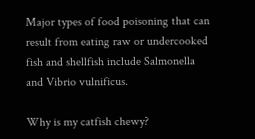Major types of food poisoning that can result from eating raw or undercooked fish and shellfish include Salmonella and Vibrio vulnificus.

Why is my catfish chewy?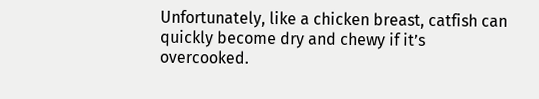Unfortunately, like a chicken breast, catfish can quickly become dry and chewy if it’s overcooked.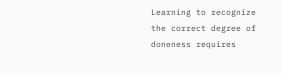Learning to recognize the correct degree of doneness requires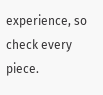experience, so check every piece.